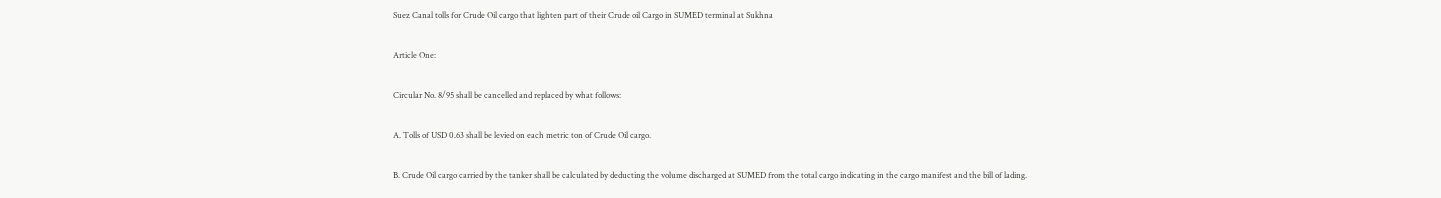Suez Canal tolls for Crude Oil cargo that lighten part of their Crude oil Cargo in SUMED terminal at Sukhna

Article One:

Circular No. 8/95 shall be cancelled and replaced by what follows:

A. Tolls of USD 0.63 shall be levied on each metric ton of Crude Oil cargo.

B. Crude Oil cargo carried by the tanker shall be calculated by deducting the volume discharged at SUMED from the total cargo indicating in the cargo manifest and the bill of lading.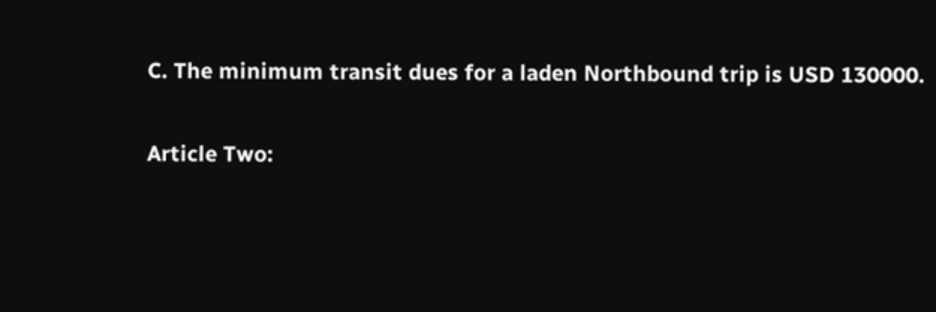C. The minimum transit dues for a laden Northbound trip is USD 130000.

Article Two: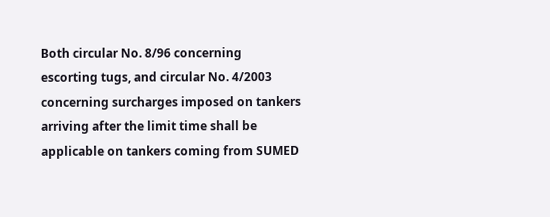Both circular No. 8/96 concerning escorting tugs, and circular No. 4/2003 concerning surcharges imposed on tankers arriving after the limit time shall be applicable on tankers coming from SUMED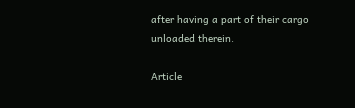after having a part of their cargo unloaded therein.

Article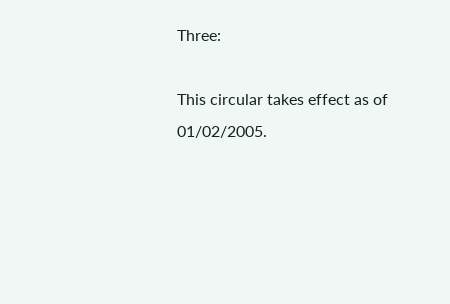Three:

This circular takes effect as of 01/02/2005.